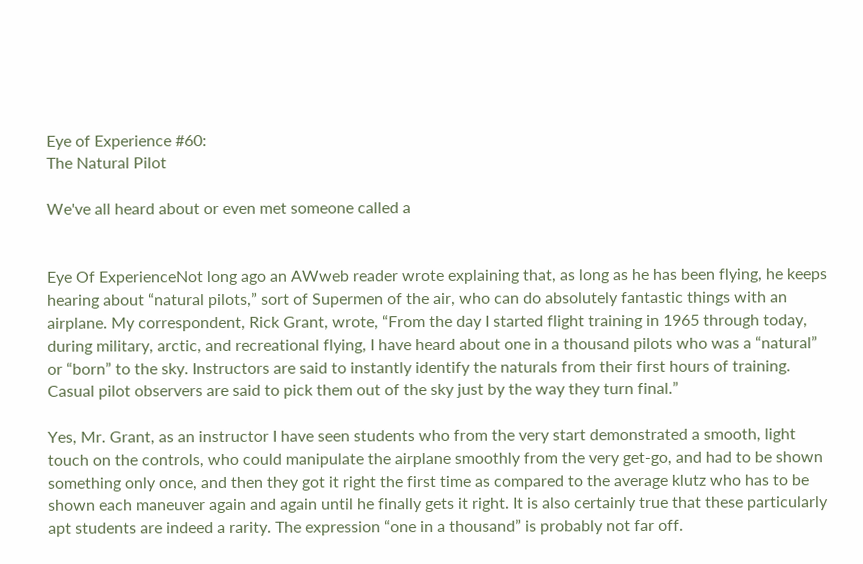Eye of Experience #60:
The Natural Pilot

We've all heard about or even met someone called a


Eye Of ExperienceNot long ago an AWweb reader wrote explaining that, as long as he has been flying, he keeps hearing about “natural pilots,” sort of Supermen of the air, who can do absolutely fantastic things with an airplane. My correspondent, Rick Grant, wrote, “From the day I started flight training in 1965 through today, during military, arctic, and recreational flying, I have heard about one in a thousand pilots who was a “natural” or “born” to the sky. Instructors are said to instantly identify the naturals from their first hours of training. Casual pilot observers are said to pick them out of the sky just by the way they turn final.”

Yes, Mr. Grant, as an instructor I have seen students who from the very start demonstrated a smooth, light touch on the controls, who could manipulate the airplane smoothly from the very get-go, and had to be shown something only once, and then they got it right the first time as compared to the average klutz who has to be shown each maneuver again and again until he finally gets it right. It is also certainly true that these particularly apt students are indeed a rarity. The expression “one in a thousand” is probably not far off.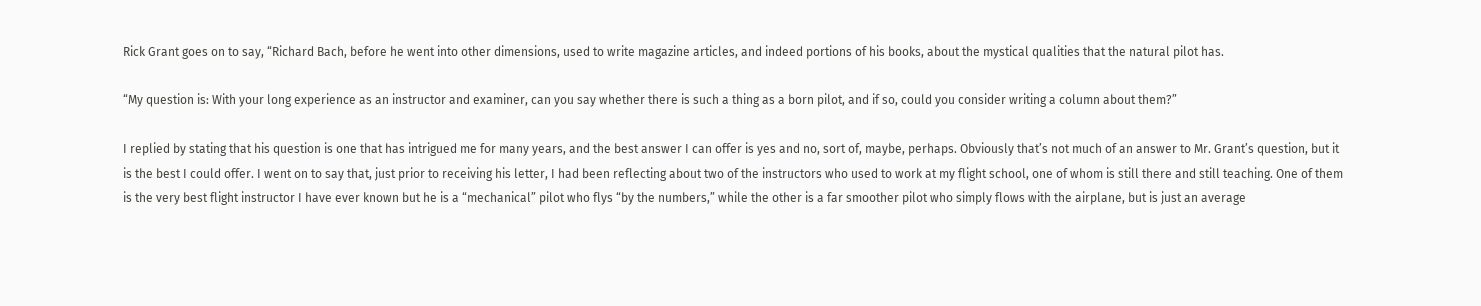Rick Grant goes on to say, “Richard Bach, before he went into other dimensions, used to write magazine articles, and indeed portions of his books, about the mystical qualities that the natural pilot has.

“My question is: With your long experience as an instructor and examiner, can you say whether there is such a thing as a born pilot, and if so, could you consider writing a column about them?”

I replied by stating that his question is one that has intrigued me for many years, and the best answer I can offer is yes and no, sort of, maybe, perhaps. Obviously that’s not much of an answer to Mr. Grant’s question, but it is the best I could offer. I went on to say that, just prior to receiving his letter, I had been reflecting about two of the instructors who used to work at my flight school, one of whom is still there and still teaching. One of them is the very best flight instructor I have ever known but he is a “mechanical” pilot who flys “by the numbers,” while the other is a far smoother pilot who simply flows with the airplane, but is just an average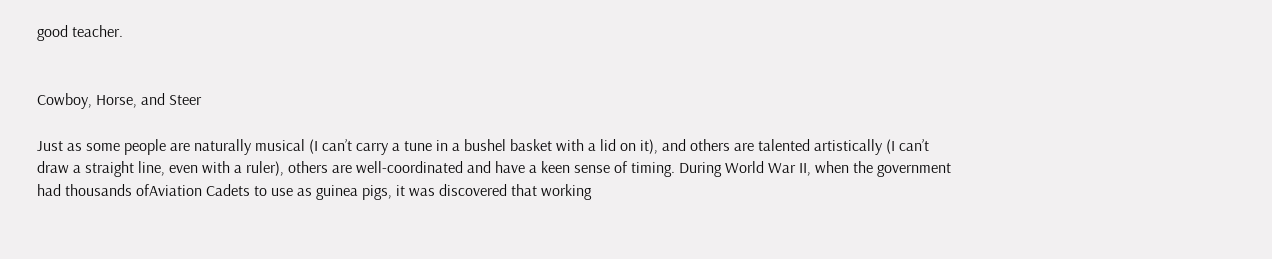good teacher.


Cowboy, Horse, and Steer

Just as some people are naturally musical (I can’t carry a tune in a bushel basket with a lid on it), and others are talented artistically (I can’t draw a straight line, even with a ruler), others are well-coordinated and have a keen sense of timing. During World War II, when the government had thousands ofAviation Cadets to use as guinea pigs, it was discovered that working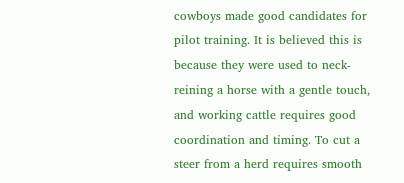cowboys made good candidates for pilot training. It is believed this is because they were used to neck-reining a horse with a gentle touch, and working cattle requires good coordination and timing. To cut a steer from a herd requires smooth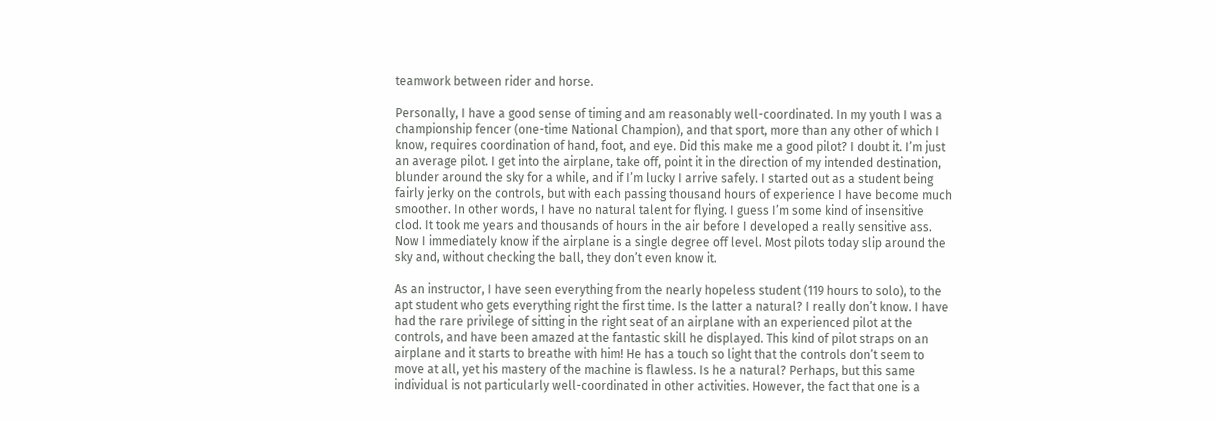teamwork between rider and horse.

Personally, I have a good sense of timing and am reasonably well-coordinated. In my youth I was a championship fencer (one-time National Champion), and that sport, more than any other of which I know, requires coordination of hand, foot, and eye. Did this make me a good pilot? I doubt it. I’m just an average pilot. I get into the airplane, take off, point it in the direction of my intended destination, blunder around the sky for a while, and if I’m lucky I arrive safely. I started out as a student being fairly jerky on the controls, but with each passing thousand hours of experience I have become much smoother. In other words, I have no natural talent for flying. I guess I’m some kind of insensitive clod. It took me years and thousands of hours in the air before I developed a really sensitive ass. Now I immediately know if the airplane is a single degree off level. Most pilots today slip around the sky and, without checking the ball, they don’t even know it.

As an instructor, I have seen everything from the nearly hopeless student (119 hours to solo), to the apt student who gets everything right the first time. Is the latter a natural? I really don’t know. I have had the rare privilege of sitting in the right seat of an airplane with an experienced pilot at the controls, and have been amazed at the fantastic skill he displayed. This kind of pilot straps on an airplane and it starts to breathe with him! He has a touch so light that the controls don’t seem to move at all, yet his mastery of the machine is flawless. Is he a natural? Perhaps, but this same individual is not particularly well-coordinated in other activities. However, the fact that one is a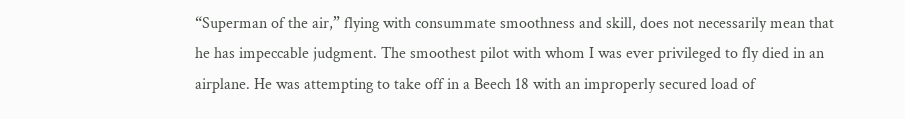“Superman of the air,” flying with consummate smoothness and skill, does not necessarily mean that he has impeccable judgment. The smoothest pilot with whom I was ever privileged to fly died in an airplane. He was attempting to take off in a Beech 18 with an improperly secured load of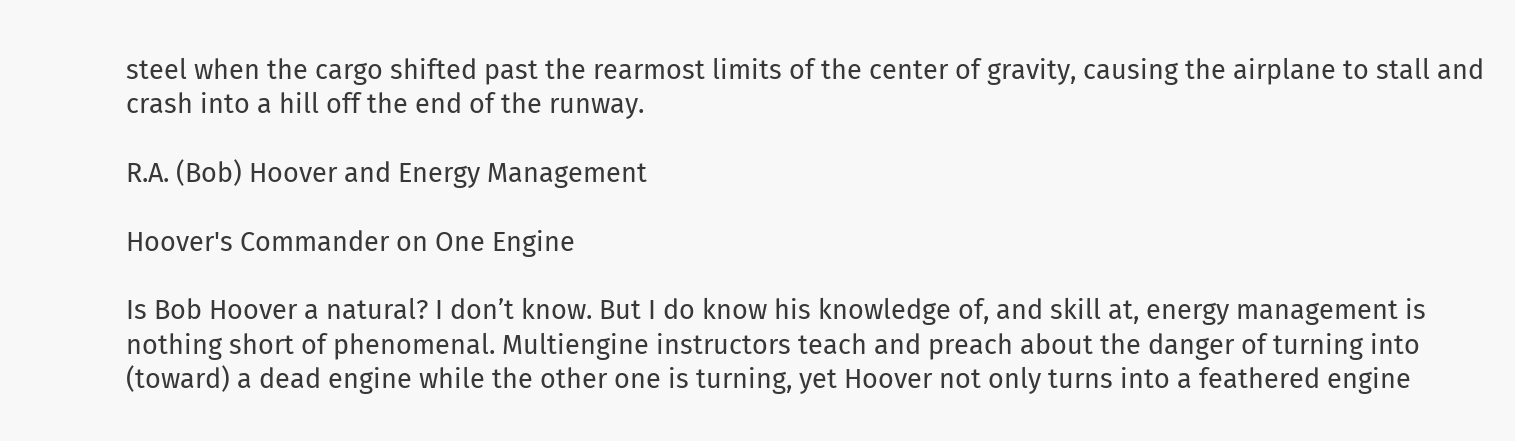steel when the cargo shifted past the rearmost limits of the center of gravity, causing the airplane to stall and crash into a hill off the end of the runway.

R.A. (Bob) Hoover and Energy Management

Hoover's Commander on One Engine

Is Bob Hoover a natural? I don’t know. But I do know his knowledge of, and skill at, energy management is nothing short of phenomenal. Multiengine instructors teach and preach about the danger of turning into (toward) a dead engine while the other one is turning, yet Hoover not only turns into a feathered engine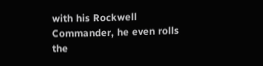with his Rockwell Commander, he even rolls the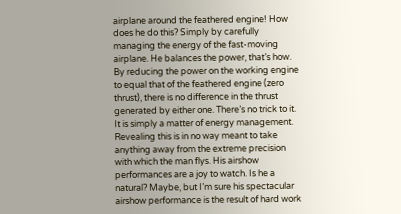airplane around the feathered engine! How does he do this? Simply by carefully managing the energy of the fast-moving airplane. He balances the power, that’s how. By reducing the power on the working engine to equal that of the feathered engine (zero thrust), there is no difference in the thrust generated by either one. There’s no trick to it. It is simply a matter of energy management. Revealing this is in no way meant to take anything away from the extreme precision with which the man flys. His airshow performances are a joy to watch. Is he a natural? Maybe, but I’m sure his spectacular airshow performance is the result of hard work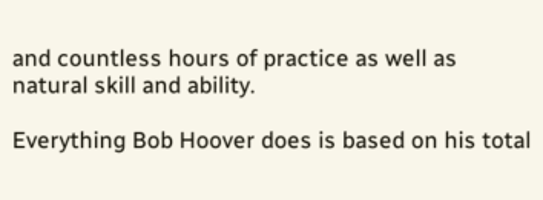and countless hours of practice as well as natural skill and ability.

Everything Bob Hoover does is based on his total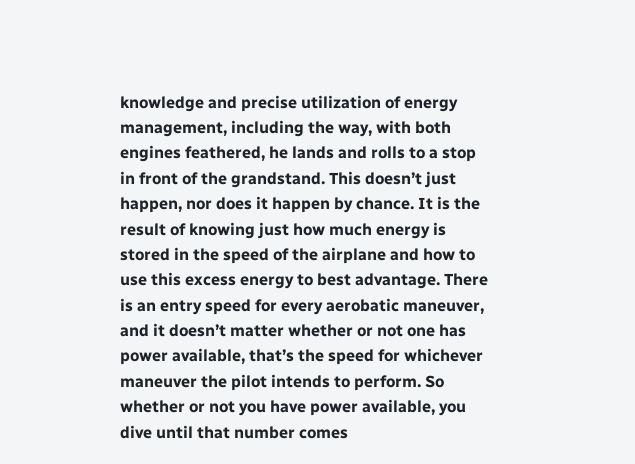knowledge and precise utilization of energy management, including the way, with both engines feathered, he lands and rolls to a stop in front of the grandstand. This doesn’t just happen, nor does it happen by chance. It is the result of knowing just how much energy is stored in the speed of the airplane and how to use this excess energy to best advantage. There is an entry speed for every aerobatic maneuver, and it doesn’t matter whether or not one has power available, that’s the speed for whichever maneuver the pilot intends to perform. So whether or not you have power available, you dive until that number comes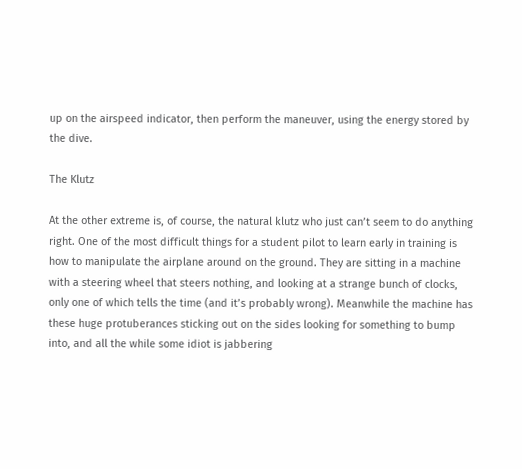up on the airspeed indicator, then perform the maneuver, using the energy stored by the dive.

The Klutz

At the other extreme is, of course, the natural klutz who just can’t seem to do anything right. One of the most difficult things for a student pilot to learn early in training is how to manipulate the airplane around on the ground. They are sitting in a machine with a steering wheel that steers nothing, and looking at a strange bunch of clocks, only one of which tells the time (and it’s probably wrong). Meanwhile the machine has these huge protuberances sticking out on the sides looking for something to bump into, and all the while some idiot is jabbering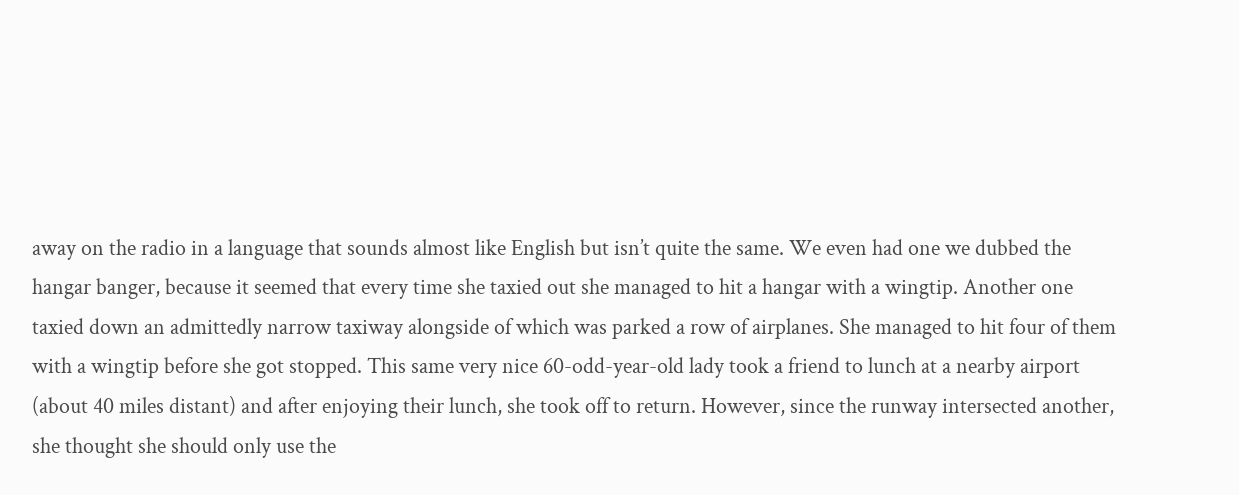away on the radio in a language that sounds almost like English but isn’t quite the same. We even had one we dubbed the hangar banger, because it seemed that every time she taxied out she managed to hit a hangar with a wingtip. Another one taxied down an admittedly narrow taxiway alongside of which was parked a row of airplanes. She managed to hit four of them with a wingtip before she got stopped. This same very nice 60-odd-year-old lady took a friend to lunch at a nearby airport (about 40 miles distant) and after enjoying their lunch, she took off to return. However, since the runway intersected another, she thought she should only use the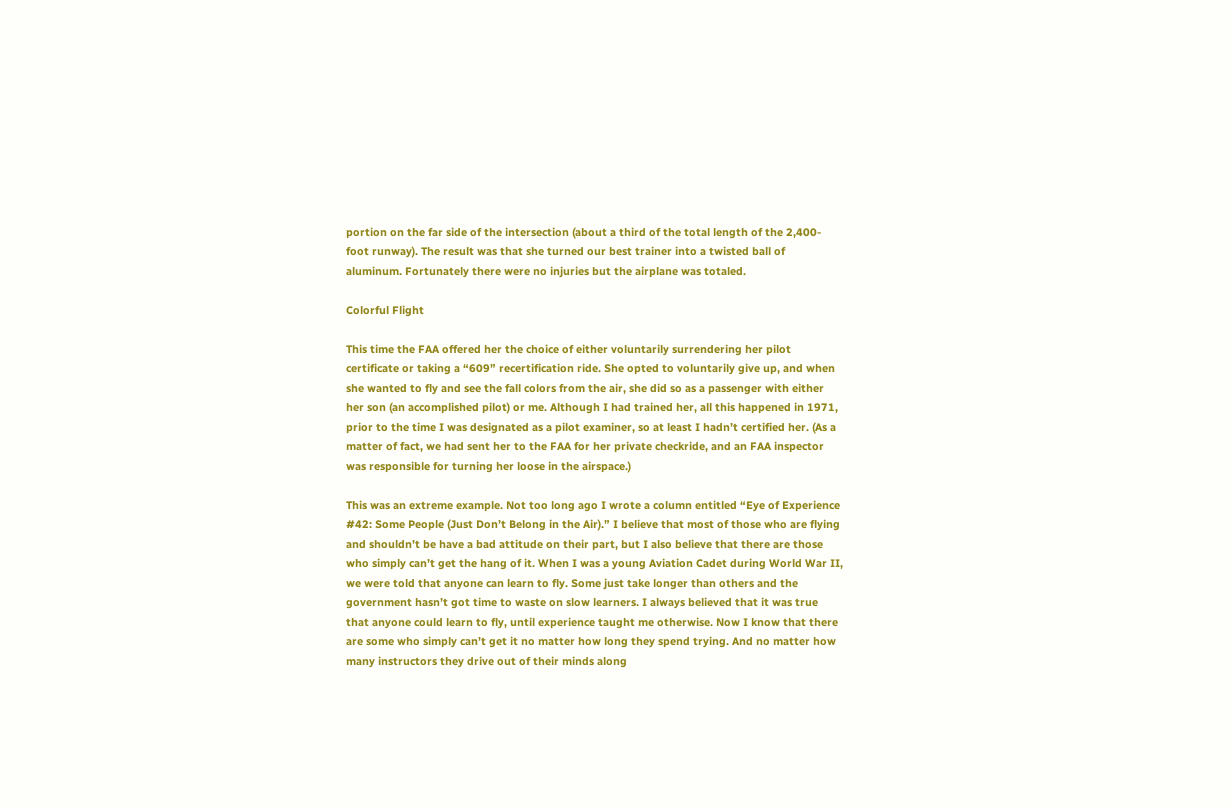portion on the far side of the intersection (about a third of the total length of the 2,400-foot runway). The result was that she turned our best trainer into a twisted ball of aluminum. Fortunately there were no injuries but the airplane was totaled.

Colorful Flight

This time the FAA offered her the choice of either voluntarily surrendering her pilot certificate or taking a “609” recertification ride. She opted to voluntarily give up, and when she wanted to fly and see the fall colors from the air, she did so as a passenger with either her son (an accomplished pilot) or me. Although I had trained her, all this happened in 1971, prior to the time I was designated as a pilot examiner, so at least I hadn’t certified her. (As a matter of fact, we had sent her to the FAA for her private checkride, and an FAA inspector was responsible for turning her loose in the airspace.)

This was an extreme example. Not too long ago I wrote a column entitled “Eye of Experience #42: Some People (Just Don’t Belong in the Air).” I believe that most of those who are flying and shouldn’t be have a bad attitude on their part, but I also believe that there are those who simply can’t get the hang of it. When I was a young Aviation Cadet during World War II, we were told that anyone can learn to fly. Some just take longer than others and the government hasn’t got time to waste on slow learners. I always believed that it was true that anyone could learn to fly, until experience taught me otherwise. Now I know that there are some who simply can’t get it no matter how long they spend trying. And no matter how many instructors they drive out of their minds along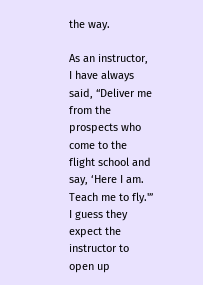the way.

As an instructor, I have always said, “Deliver me from the prospects who come to the flight school and say, ‘Here I am. Teach me to fly.'” I guess they expect the instructor to open up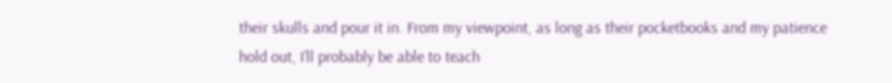their skulls and pour it in. From my viewpoint, as long as their pocketbooks and my patience hold out, I’ll probably be able to teach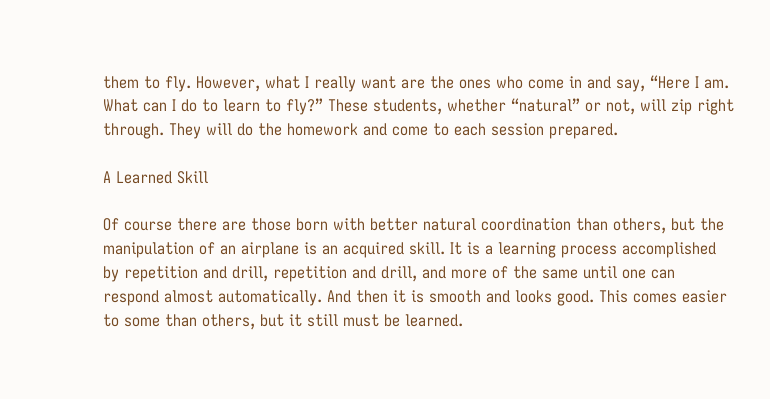them to fly. However, what I really want are the ones who come in and say, “Here I am. What can I do to learn to fly?” These students, whether “natural” or not, will zip right through. They will do the homework and come to each session prepared.

A Learned Skill

Of course there are those born with better natural coordination than others, but the manipulation of an airplane is an acquired skill. It is a learning process accomplished by repetition and drill, repetition and drill, and more of the same until one can respond almost automatically. And then it is smooth and looks good. This comes easier to some than others, but it still must be learned.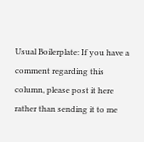Usual Boilerplate: If you have a comment regarding this column, please post it here rather than sending it to me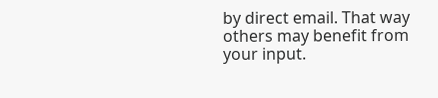by direct email. That way others may benefit from your input.